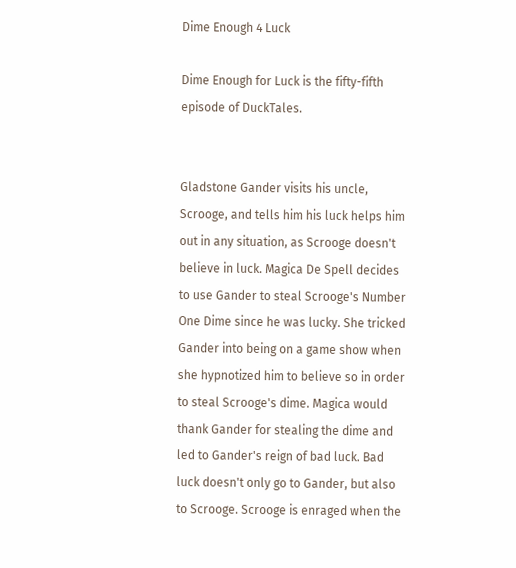Dime Enough 4 Luck

Dime Enough for Luck is the fifty-fifth episode of DuckTales.


Gladstone Gander visits his uncle, Scrooge, and tells him his luck helps him out in any situation, as Scrooge doesn't believe in luck. Magica De Spell decides to use Gander to steal Scrooge's Number One Dime since he was lucky. She tricked Gander into being on a game show when she hypnotized him to believe so in order to steal Scrooge's dime. Magica would thank Gander for stealing the dime and led to Gander's reign of bad luck. Bad luck doesn't only go to Gander, but also to Scrooge. Scrooge is enraged when the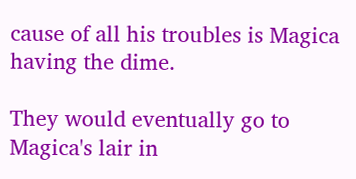cause of all his troubles is Magica having the dime.

They would eventually go to Magica's lair in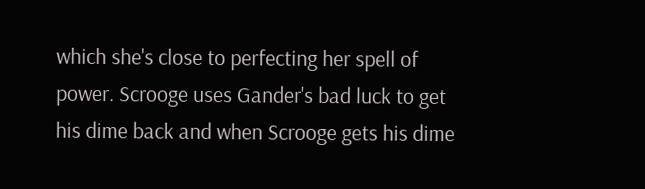which she's close to perfecting her spell of power. Scrooge uses Gander's bad luck to get his dime back and when Scrooge gets his dime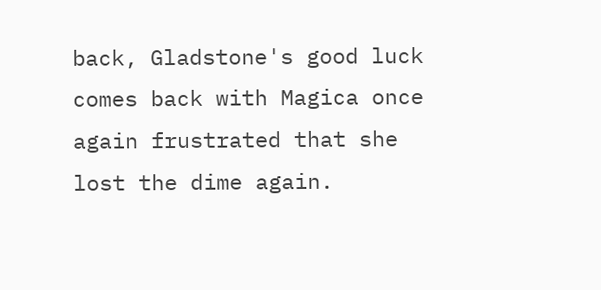back, Gladstone's good luck comes back with Magica once again frustrated that she lost the dime again.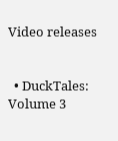Video releases


  • DuckTales: Volume 3